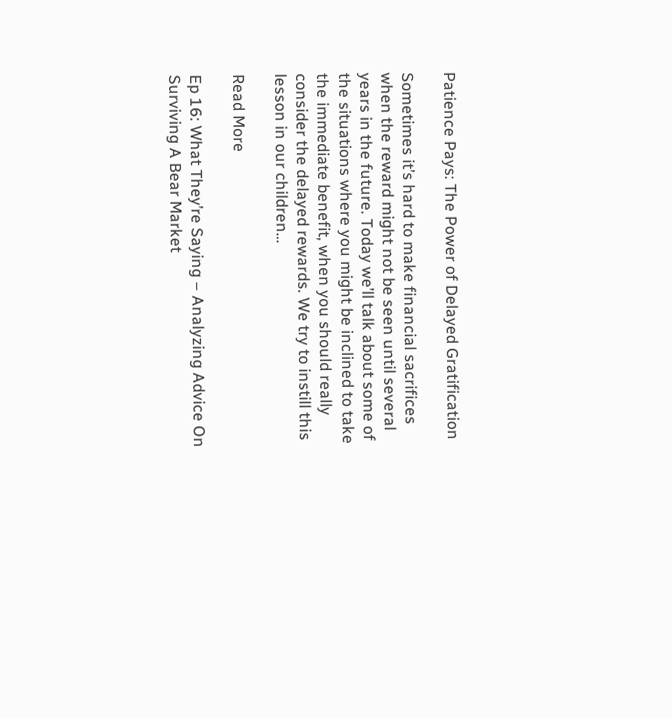Patience Pays: The Power of Delayed Gratification

Sometimes it’s hard to make financial sacrifices when the reward might not be seen until several years in the future. Today we’ll talk about some of the situations where you might be inclined to take the immediate benefit, when you should really consider the delayed rewards. We try to instill this lesson in our children…

Read More

Ep 16: What They’re Saying – Analyzing Advice On Surviving A Bear Market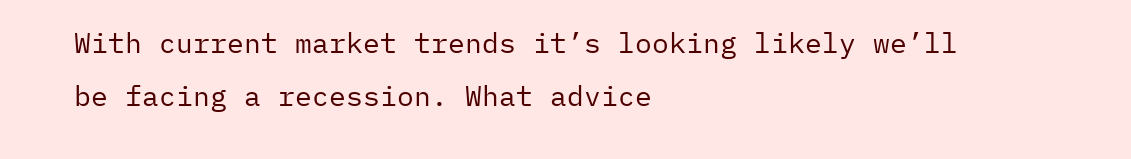With current market trends it’s looking likely we’ll be facing a recession. What advice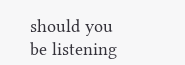should you be listening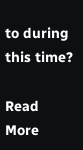to during this time?

Read More